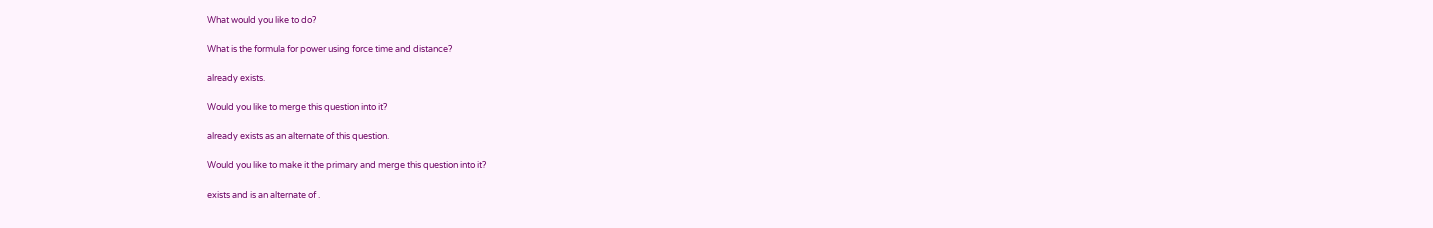What would you like to do?

What is the formula for power using force time and distance?

already exists.

Would you like to merge this question into it?

already exists as an alternate of this question.

Would you like to make it the primary and merge this question into it?

exists and is an alternate of .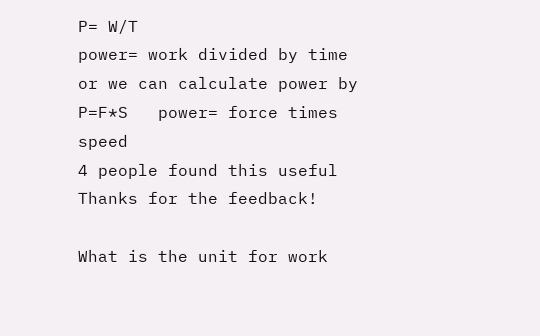P= W/T
power= work divided by time
or we can calculate power by P=F*S   power= force times speed
4 people found this useful
Thanks for the feedback!

What is the unit for work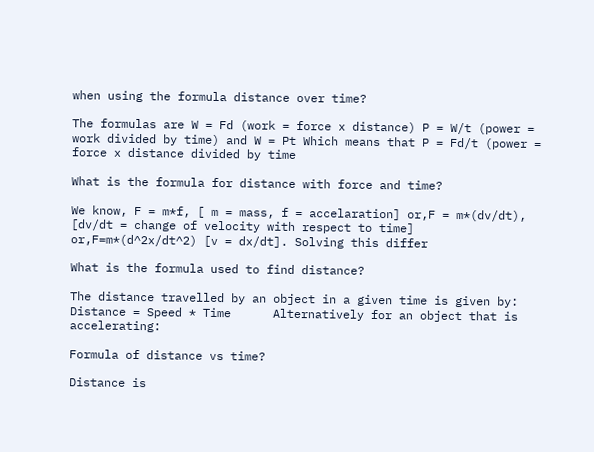when using the formula distance over time?

The formulas are W = Fd (work = force x distance) P = W/t (power = work divided by time) and W = Pt Which means that P = Fd/t (power = force x distance divided by time

What is the formula for distance with force and time?

We know, F = m*f, [ m = mass, f = accelaration] or,F = m*(dv/dt), [dv/dt = change of velocity with respect to time] or,F=m*(d^2x/dt^2) [v = dx/dt]. Solving this differ

What is the formula used to find distance?

The distance travelled by an object in a given time is given by:    Distance = Speed * Time      Alternatively for an object that is accelerating:

Formula of distance vs time?

Distance is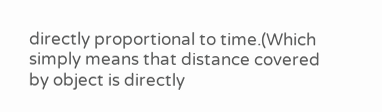directly proportional to time.(Which simply means that distance covered by object is directly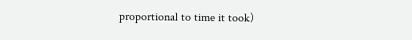proportional to time it took)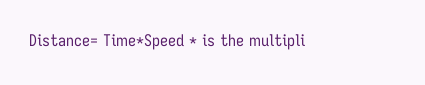Distance= Time*Speed * is the multipli